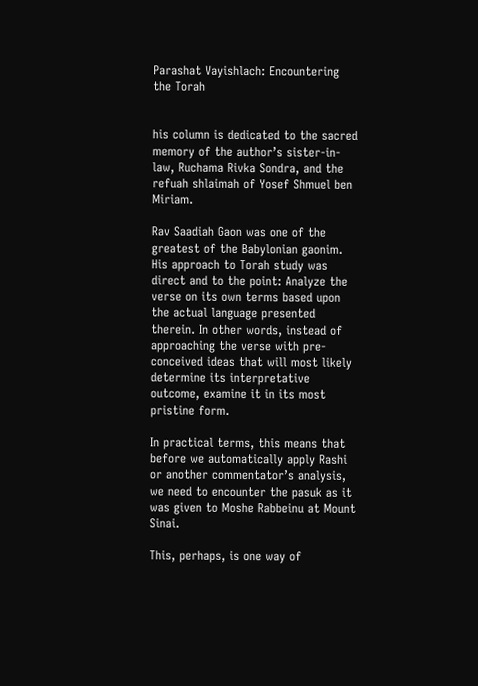Parashat Vayishlach: Encountering the Torah


his column is dedicated to the sacred memory of the author’s sister-in-law, Ruchama Rivka Sondra, and the refuah shlaimah of Yosef Shmuel ben Miriam.

Rav Saadiah Gaon was one of the greatest of the Babylonian gaonim. His approach to Torah study was direct and to the point: Analyze the verse on its own terms based upon the actual language presented therein. In other words, instead of approaching the verse with pre-conceived ideas that will most likely determine its interpretative outcome, examine it in its most pristine form.

In practical terms, this means that before we automatically apply Rashi or another commentator’s analysis, we need to encounter the pasuk as it was given to Moshe Rabbeinu at Mount Sinai.

This, perhaps, is one way of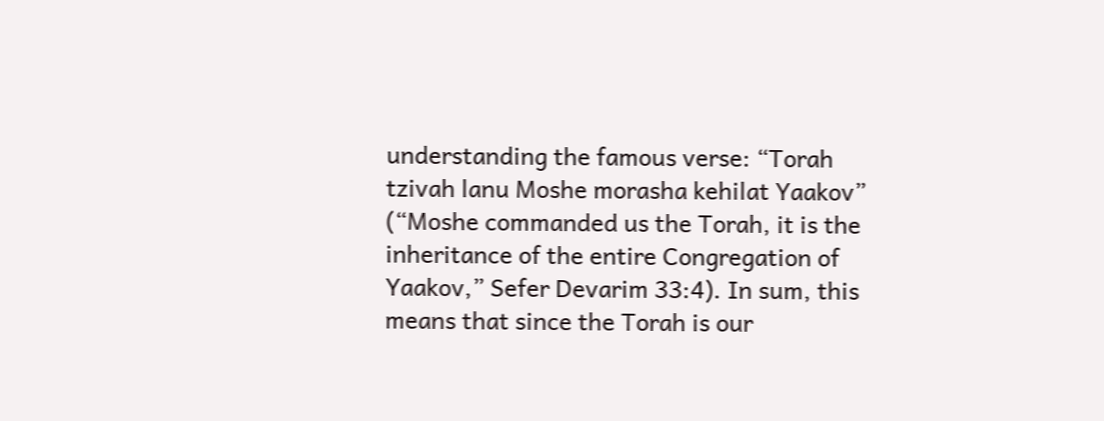understanding the famous verse: “Torah tzivah lanu Moshe morasha kehilat Yaakov” (“Moshe commanded us the Torah, it is the inheritance of the entire Congregation of Yaakov,” Sefer Devarim 33:4). In sum, this means that since the Torah is our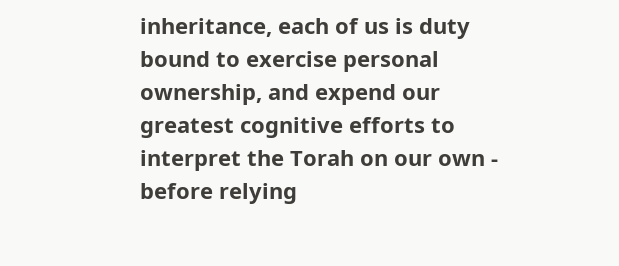inheritance, each of us is duty bound to exercise personal ownership, and expend our greatest cognitive efforts to interpret the Torah on our own - before relying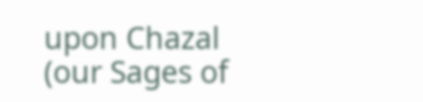upon Chazal (our Sages of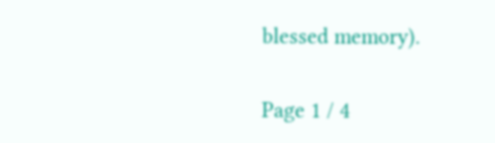blessed memory).

Page 1 / 4